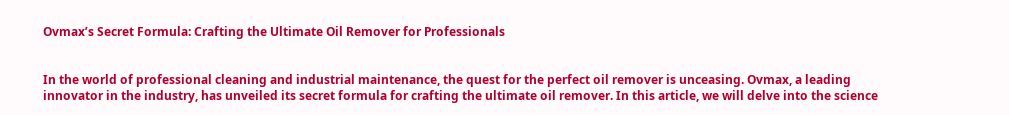Ovmax’s Secret Formula: Crafting the Ultimate Oil Remover for Professionals


In the world of professional cleaning and industrial maintenance, the quest for the perfect oil remover is unceasing. Ovmax, a leading innovator in the industry, has unveiled its secret formula for crafting the ultimate oil remover. In this article, we will delve into the science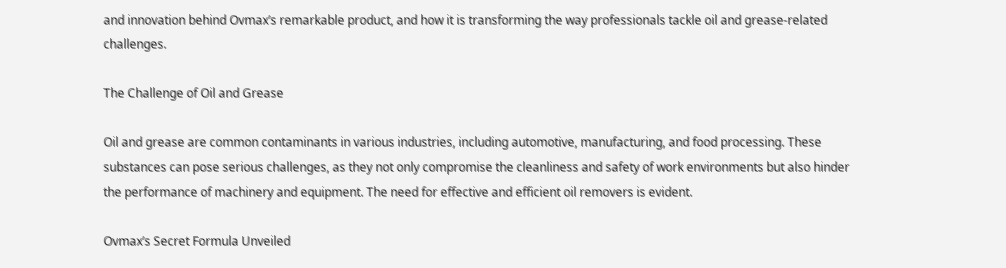and innovation behind Ovmax’s remarkable product, and how it is transforming the way professionals tackle oil and grease-related challenges.

The Challenge of Oil and Grease

Oil and grease are common contaminants in various industries, including automotive, manufacturing, and food processing. These substances can pose serious challenges, as they not only compromise the cleanliness and safety of work environments but also hinder the performance of machinery and equipment. The need for effective and efficient oil removers is evident.

Ovmax’s Secret Formula Unveiled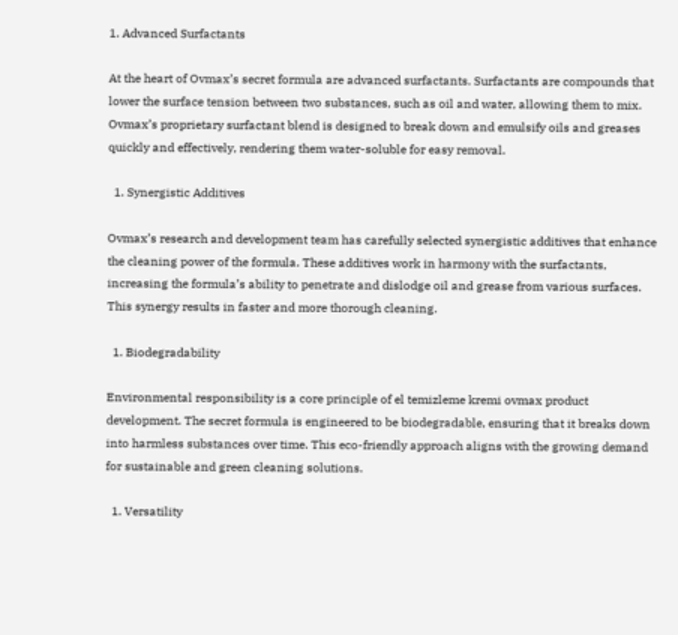1. Advanced Surfactants

At the heart of Ovmax’s secret formula are advanced surfactants. Surfactants are compounds that lower the surface tension between two substances, such as oil and water, allowing them to mix. Ovmax’s proprietary surfactant blend is designed to break down and emulsify oils and greases quickly and effectively, rendering them water-soluble for easy removal.

  1. Synergistic Additives

Ovmax’s research and development team has carefully selected synergistic additives that enhance the cleaning power of the formula. These additives work in harmony with the surfactants, increasing the formula’s ability to penetrate and dislodge oil and grease from various surfaces. This synergy results in faster and more thorough cleaning.

  1. Biodegradability

Environmental responsibility is a core principle of el temizleme kremi ovmax product development. The secret formula is engineered to be biodegradable, ensuring that it breaks down into harmless substances over time. This eco-friendly approach aligns with the growing demand for sustainable and green cleaning solutions.

  1. Versatility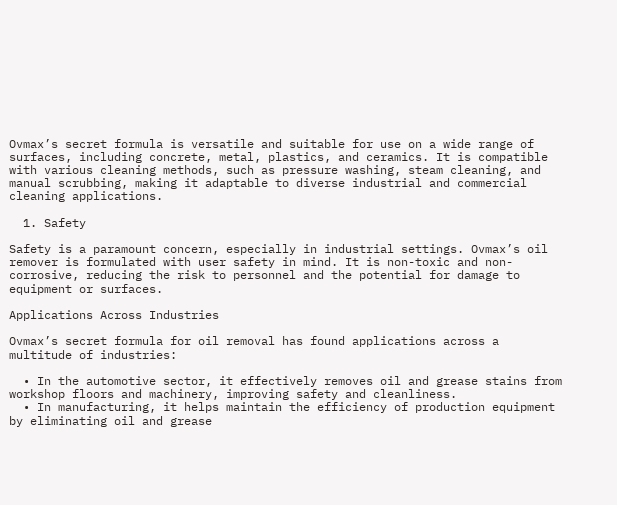Ovmax’s secret formula is versatile and suitable for use on a wide range of surfaces, including concrete, metal, plastics, and ceramics. It is compatible with various cleaning methods, such as pressure washing, steam cleaning, and manual scrubbing, making it adaptable to diverse industrial and commercial cleaning applications.

  1. Safety

Safety is a paramount concern, especially in industrial settings. Ovmax’s oil remover is formulated with user safety in mind. It is non-toxic and non-corrosive, reducing the risk to personnel and the potential for damage to equipment or surfaces.

Applications Across Industries

Ovmax’s secret formula for oil removal has found applications across a multitude of industries:

  • In the automotive sector, it effectively removes oil and grease stains from workshop floors and machinery, improving safety and cleanliness.
  • In manufacturing, it helps maintain the efficiency of production equipment by eliminating oil and grease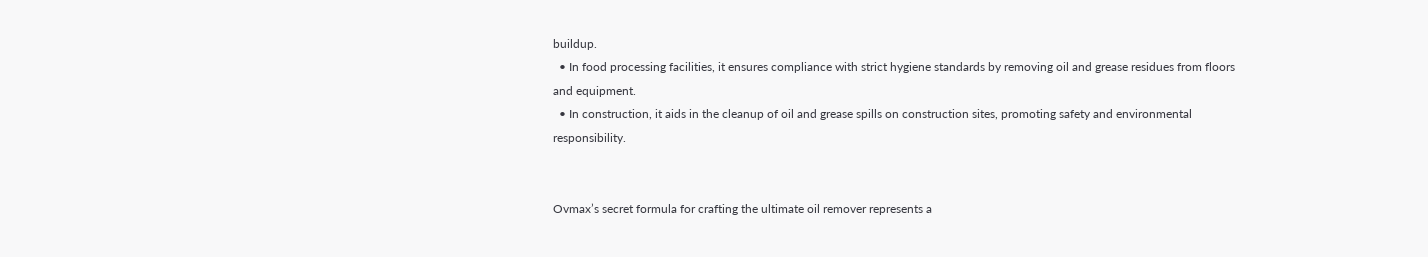buildup.
  • In food processing facilities, it ensures compliance with strict hygiene standards by removing oil and grease residues from floors and equipment.
  • In construction, it aids in the cleanup of oil and grease spills on construction sites, promoting safety and environmental responsibility.


Ovmax’s secret formula for crafting the ultimate oil remover represents a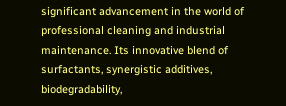significant advancement in the world of professional cleaning and industrial maintenance. Its innovative blend of surfactants, synergistic additives, biodegradability,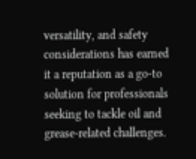versatility, and safety considerations has earned it a reputation as a go-to solution for professionals seeking to tackle oil and grease-related challenges.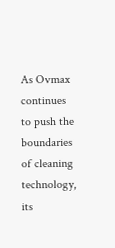As Ovmax continues to push the boundaries of cleaning technology, its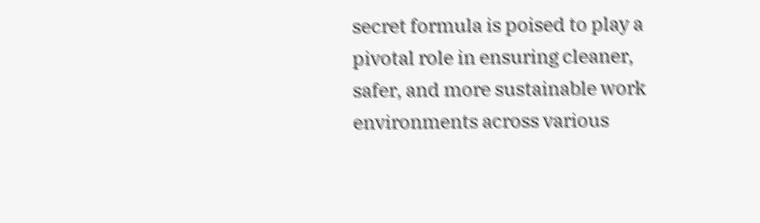secret formula is poised to play a pivotal role in ensuring cleaner, safer, and more sustainable work environments across various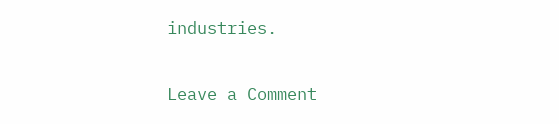industries.


Leave a Comment